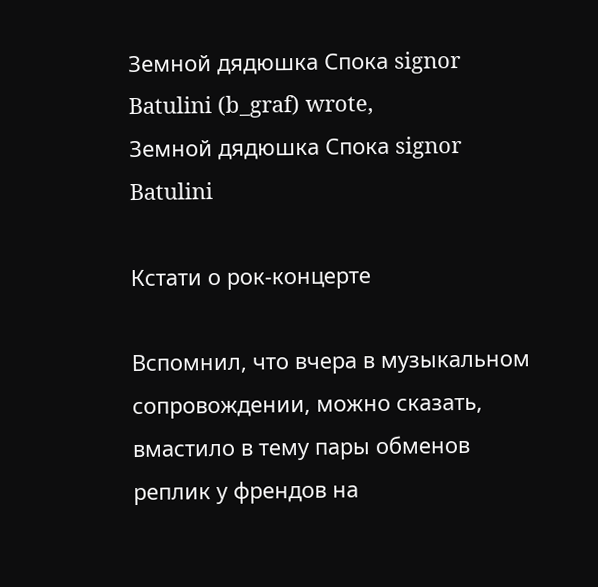Земной дядюшка Спока signor Batulini (b_graf) wrote,
Земной дядюшка Спока signor Batulini

Кстати о рок-концерте

Вспомнил, что вчера в музыкальном сопровождении, можно сказать, вмастило в тему пары обменов реплик у френдов на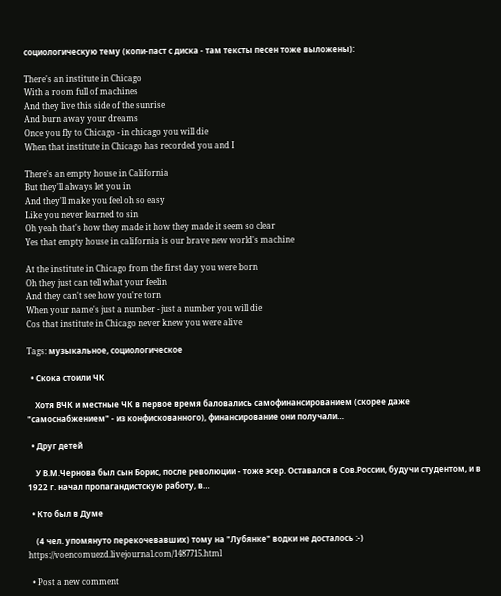социологическую тему (копи-паст с диска - там тексты песен тоже выложены):

There's an institute in Chicago
With a room full of machines
And they live this side of the sunrise
And burn away your dreams
Once you fly to Chicago - in chicago you will die
When that institute in Chicago has recorded you and I

There's an empty house in California
But they'll always let you in
And they'll make you feel oh so easy
Like you never learned to sin
Oh yeah that's how they made it how they made it seem so clear
Yes that empty house in california is our brave new world's machine

At the institute in Chicago from the first day you were born
Oh they just can tell what your feelin
And they can't see how you're torn
When your name's just a number - just a number you will die
Cos that institute in Chicago never knew you were alive

Tags: музыкальное, социологическое

  • Скока стоили ЧК

    Хотя ВЧК и местные ЧК в первое время баловались самофинансированием (скорее даже "самоснабжением" - из конфискованного), финансирование они получали…

  • Друг детей

    У В.М.Чернова был сын Борис, после революции - тоже эсер. Оставался в Сов.России, будучи студентом, и в 1922 г. начал пропагандистскую работу, в…

  • Кто был в Думе

    (4 чел. упомянуто перекочевавших) тому на "Лубянке" водки не досталось :-) https://voencomuezd.livejournal.com/1487715.html

  • Post a new comment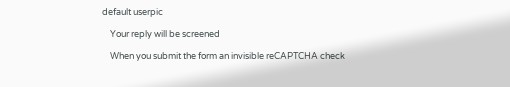default userpic

    Your reply will be screened

    When you submit the form an invisible reCAPTCHA check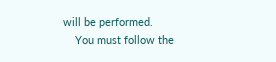will be performed.
    You must follow the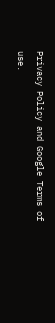Privacy Policy and Google Terms of use.